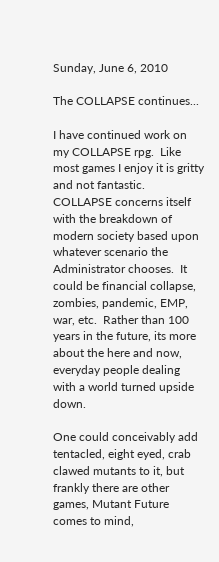Sunday, June 6, 2010

The COLLAPSE continues...

I have continued work on my COLLAPSE rpg.  Like most games I enjoy it is gritty and not fantastic. COLLAPSE concerns itself with the breakdown of modern society based upon whatever scenario the Administrator chooses.  It could be financial collapse, zombies, pandemic, EMP, war, etc.  Rather than 100 years in the future, its more about the here and now, everyday people dealing with a world turned upside down.

One could conceivably add tentacled, eight eyed, crab clawed mutants to it, but frankly there are other games, Mutant Future comes to mind,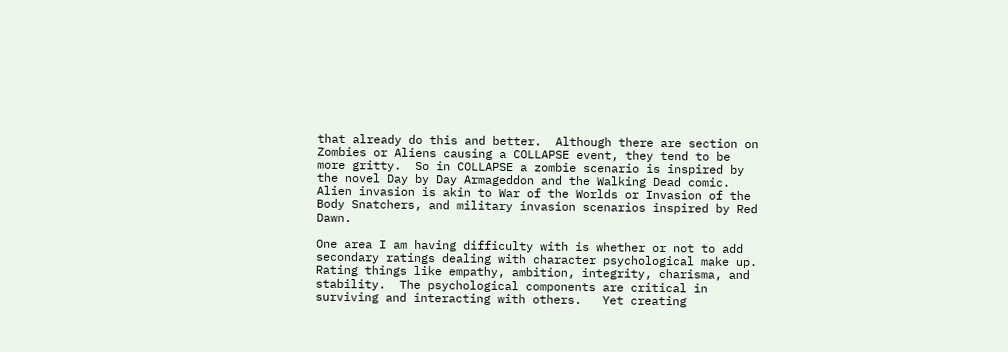that already do this and better.  Although there are section on Zombies or Aliens causing a COLLAPSE event, they tend to be more gritty.  So in COLLAPSE a zombie scenario is inspired by the novel Day by Day Armageddon and the Walking Dead comic.  Alien invasion is akin to War of the Worlds or Invasion of the Body Snatchers, and military invasion scenarios inspired by Red Dawn.

One area I am having difficulty with is whether or not to add secondary ratings dealing with character psychological make up.  Rating things like empathy, ambition, integrity, charisma, and stability.  The psychological components are critical in surviving and interacting with others.   Yet creating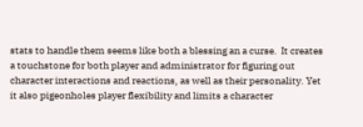stats to handle them seems like both a blessing an a curse.  It creates a touchstone for both player and administrator for figuring out character interactions and reactions, as well as their personality. Yet it also pigeonholes player flexibility and limits a character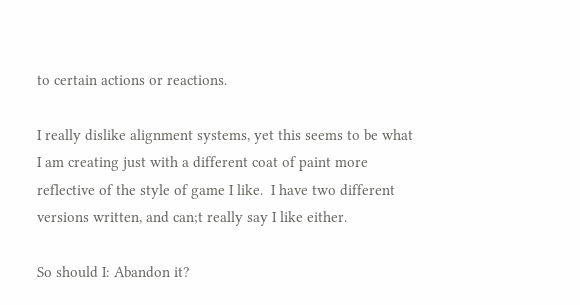to certain actions or reactions.

I really dislike alignment systems, yet this seems to be what I am creating just with a different coat of paint more reflective of the style of game I like.  I have two different versions written, and can;t really say I like either.

So should I: Abandon it?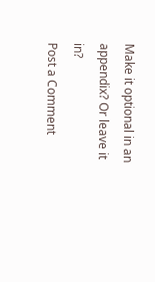Make it optional in an appendix? Or leave it in?
Post a Comment